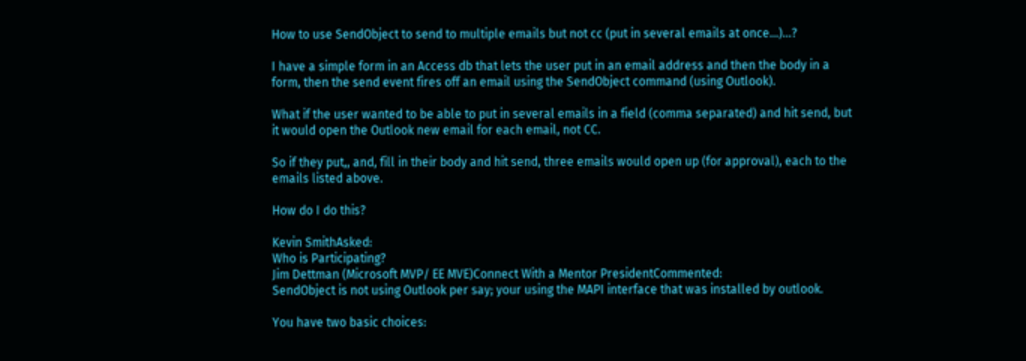How to use SendObject to send to multiple emails but not cc (put in several emails at once...)...?

I have a simple form in an Access db that lets the user put in an email address and then the body in a form, then the send event fires off an email using the SendObject command (using Outlook).

What if the user wanted to be able to put in several emails in a field (comma separated) and hit send, but it would open the Outlook new email for each email, not CC.

So if they put,, and, fill in their body and hit send, three emails would open up (for approval), each to the emails listed above.

How do I do this?

Kevin SmithAsked:
Who is Participating?
Jim Dettman (Microsoft MVP/ EE MVE)Connect With a Mentor PresidentCommented:
SendObject is not using Outlook per say; your using the MAPI interface that was installed by outlook.

You have two basic choices: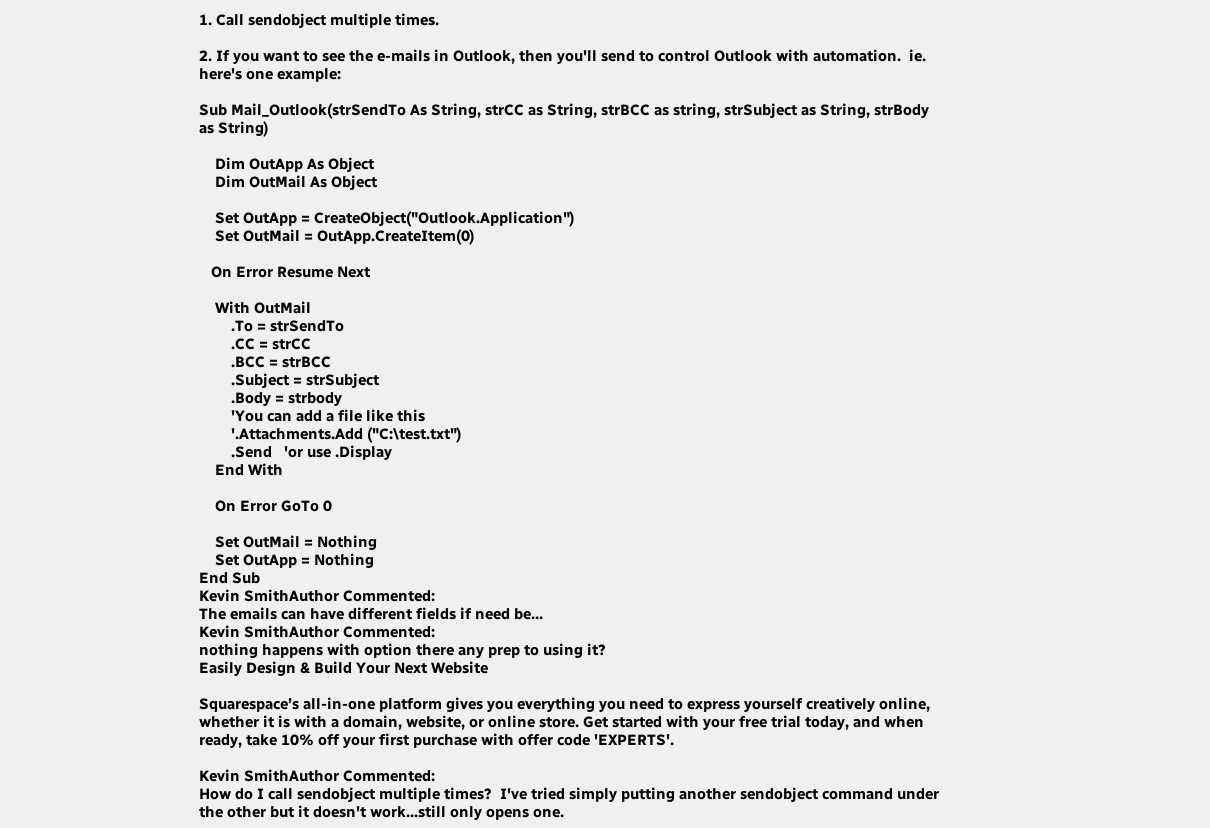1. Call sendobject multiple times.

2. If you want to see the e-mails in Outlook, then you'll send to control Outlook with automation.  ie.  here's one example:

Sub Mail_Outlook(strSendTo As String, strCC as String, strBCC as string, strSubject as String, strBody as String)

    Dim OutApp As Object
    Dim OutMail As Object

    Set OutApp = CreateObject("Outlook.Application")
    Set OutMail = OutApp.CreateItem(0)

   On Error Resume Next

    With OutMail
        .To = strSendTo
        .CC = strCC
        .BCC = strBCC
        .Subject = strSubject
        .Body = strbody
        'You can add a file like this
        '.Attachments.Add ("C:\test.txt")
        .Send   'or use .Display
    End With

    On Error GoTo 0

    Set OutMail = Nothing
    Set OutApp = Nothing
End Sub
Kevin SmithAuthor Commented:
The emails can have different fields if need be...
Kevin SmithAuthor Commented:
nothing happens with option there any prep to using it?
Easily Design & Build Your Next Website

Squarespace’s all-in-one platform gives you everything you need to express yourself creatively online, whether it is with a domain, website, or online store. Get started with your free trial today, and when ready, take 10% off your first purchase with offer code 'EXPERTS'.

Kevin SmithAuthor Commented:
How do I call sendobject multiple times?  I've tried simply putting another sendobject command under the other but it doesn't work...still only opens one.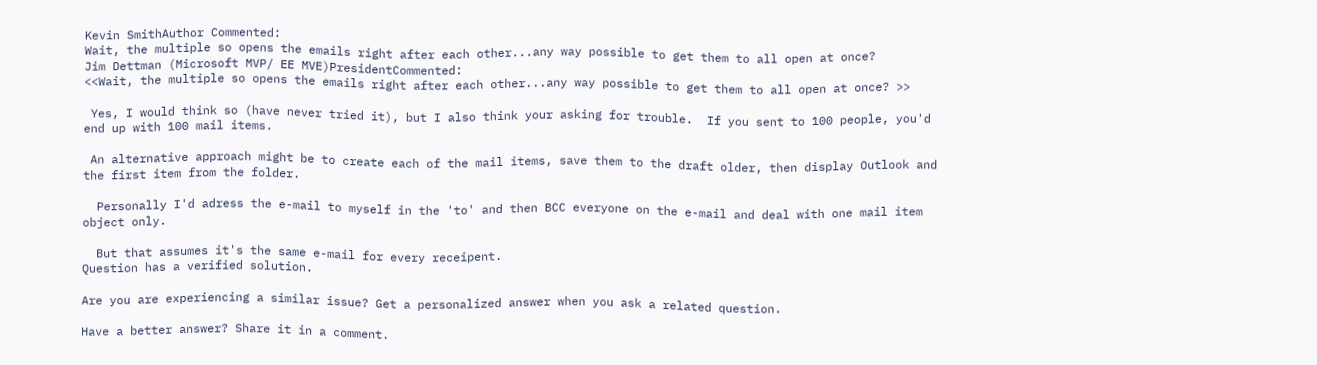Kevin SmithAuthor Commented:
Wait, the multiple so opens the emails right after each other...any way possible to get them to all open at once?
Jim Dettman (Microsoft MVP/ EE MVE)PresidentCommented:
<<Wait, the multiple so opens the emails right after each other...any way possible to get them to all open at once? >>

 Yes, I would think so (have never tried it), but I also think your asking for trouble.  If you sent to 100 people, you'd end up with 100 mail items.

 An alternative approach might be to create each of the mail items, save them to the draft older, then display Outlook and the first item from the folder.

  Personally I'd adress the e-mail to myself in the 'to' and then BCC everyone on the e-mail and deal with one mail item object only.

  But that assumes it's the same e-mail for every receipent.
Question has a verified solution.

Are you are experiencing a similar issue? Get a personalized answer when you ask a related question.

Have a better answer? Share it in a comment.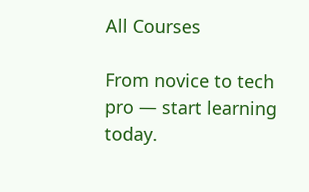All Courses

From novice to tech pro — start learning today.